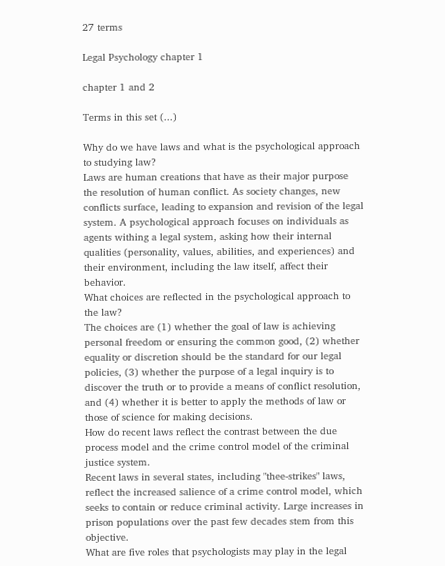27 terms

Legal Psychology chapter 1

chapter 1 and 2

Terms in this set (...)

Why do we have laws and what is the psychological approach to studying law?
Laws are human creations that have as their major purpose the resolution of human conflict. As society changes, new conflicts surface, leading to expansion and revision of the legal system. A psychological approach focuses on individuals as agents withing a legal system, asking how their internal qualities (personality, values, abilities, and experiences) and their environment, including the law itself, affect their behavior.
What choices are reflected in the psychological approach to the law?
The choices are (1) whether the goal of law is achieving personal freedom or ensuring the common good, (2) whether equality or discretion should be the standard for our legal policies, (3) whether the purpose of a legal inquiry is to discover the truth or to provide a means of conflict resolution, and (4) whether it is better to apply the methods of law or those of science for making decisions.
How do recent laws reflect the contrast between the due process model and the crime control model of the criminal justice system.
Recent laws in several states, including "thee-strikes" laws, reflect the increased salience of a crime control model, which seeks to contain or reduce criminal activity. Large increases in prison populations over the past few decades stem from this objective.
What are five roles that psychologists may play in the legal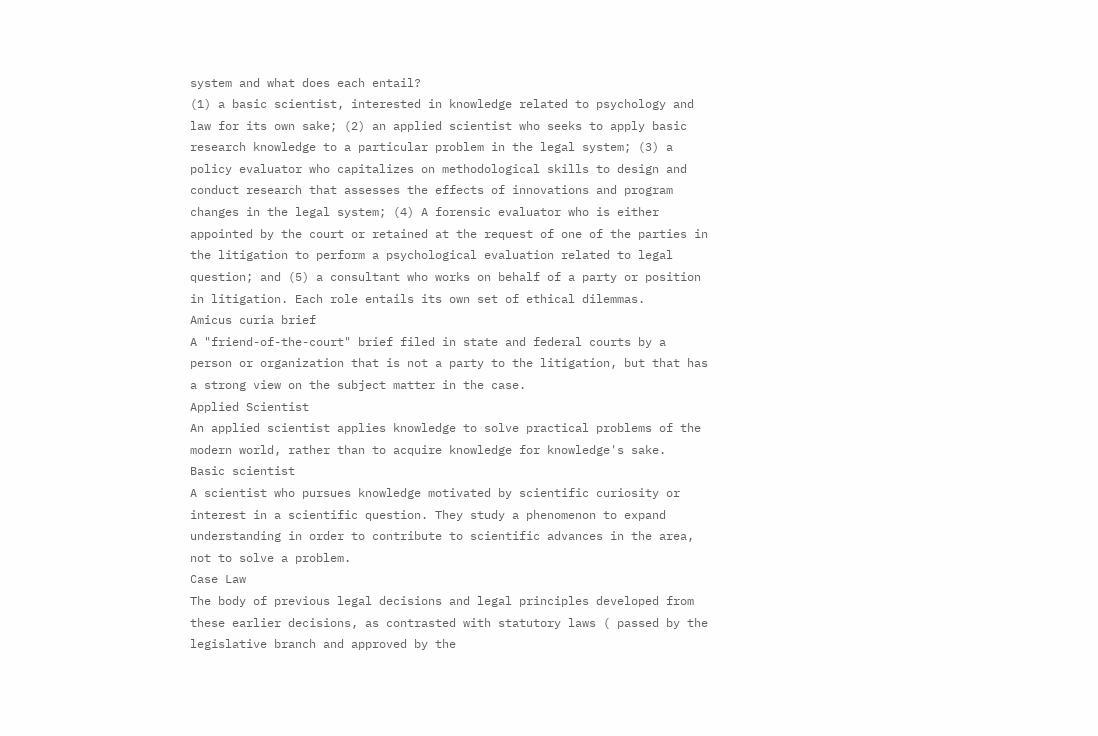system and what does each entail?
(1) a basic scientist, interested in knowledge related to psychology and law for its own sake; (2) an applied scientist who seeks to apply basic research knowledge to a particular problem in the legal system; (3) a policy evaluator who capitalizes on methodological skills to design and conduct research that assesses the effects of innovations and program changes in the legal system; (4) A forensic evaluator who is either appointed by the court or retained at the request of one of the parties in the litigation to perform a psychological evaluation related to legal question; and (5) a consultant who works on behalf of a party or position in litigation. Each role entails its own set of ethical dilemmas.
Amicus curia brief
A "friend-of-the-court" brief filed in state and federal courts by a person or organization that is not a party to the litigation, but that has a strong view on the subject matter in the case.
Applied Scientist
An applied scientist applies knowledge to solve practical problems of the modern world, rather than to acquire knowledge for knowledge's sake.
Basic scientist
A scientist who pursues knowledge motivated by scientific curiosity or interest in a scientific question. They study a phenomenon to expand understanding in order to contribute to scientific advances in the area, not to solve a problem.
Case Law
The body of previous legal decisions and legal principles developed from these earlier decisions, as contrasted with statutory laws ( passed by the legislative branch and approved by the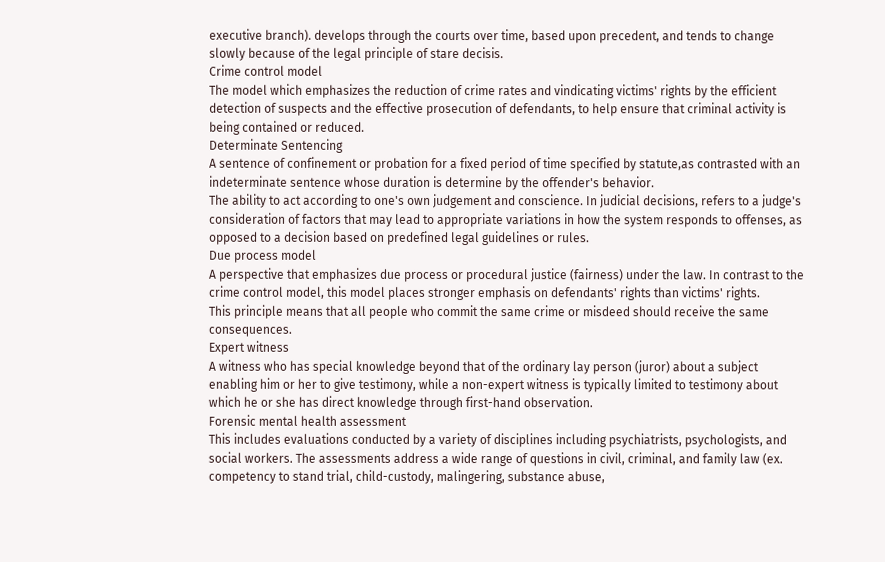executive branch). develops through the courts over time, based upon precedent, and tends to change slowly because of the legal principle of stare decisis.
Crime control model
The model which emphasizes the reduction of crime rates and vindicating victims' rights by the efficient detection of suspects and the effective prosecution of defendants, to help ensure that criminal activity is being contained or reduced.
Determinate Sentencing
A sentence of confinement or probation for a fixed period of time specified by statute,as contrasted with an indeterminate sentence whose duration is determine by the offender's behavior.
The ability to act according to one's own judgement and conscience. In judicial decisions, refers to a judge's consideration of factors that may lead to appropriate variations in how the system responds to offenses, as opposed to a decision based on predefined legal guidelines or rules.
Due process model
A perspective that emphasizes due process or procedural justice (fairness) under the law. In contrast to the crime control model, this model places stronger emphasis on defendants' rights than victims' rights.
This principle means that all people who commit the same crime or misdeed should receive the same consequences.
Expert witness
A witness who has special knowledge beyond that of the ordinary lay person (juror) about a subject enabling him or her to give testimony, while a non-expert witness is typically limited to testimony about which he or she has direct knowledge through first-hand observation.
Forensic mental health assessment
This includes evaluations conducted by a variety of disciplines including psychiatrists, psychologists, and social workers. The assessments address a wide range of questions in civil, criminal, and family law (ex. competency to stand trial, child-custody, malingering, substance abuse,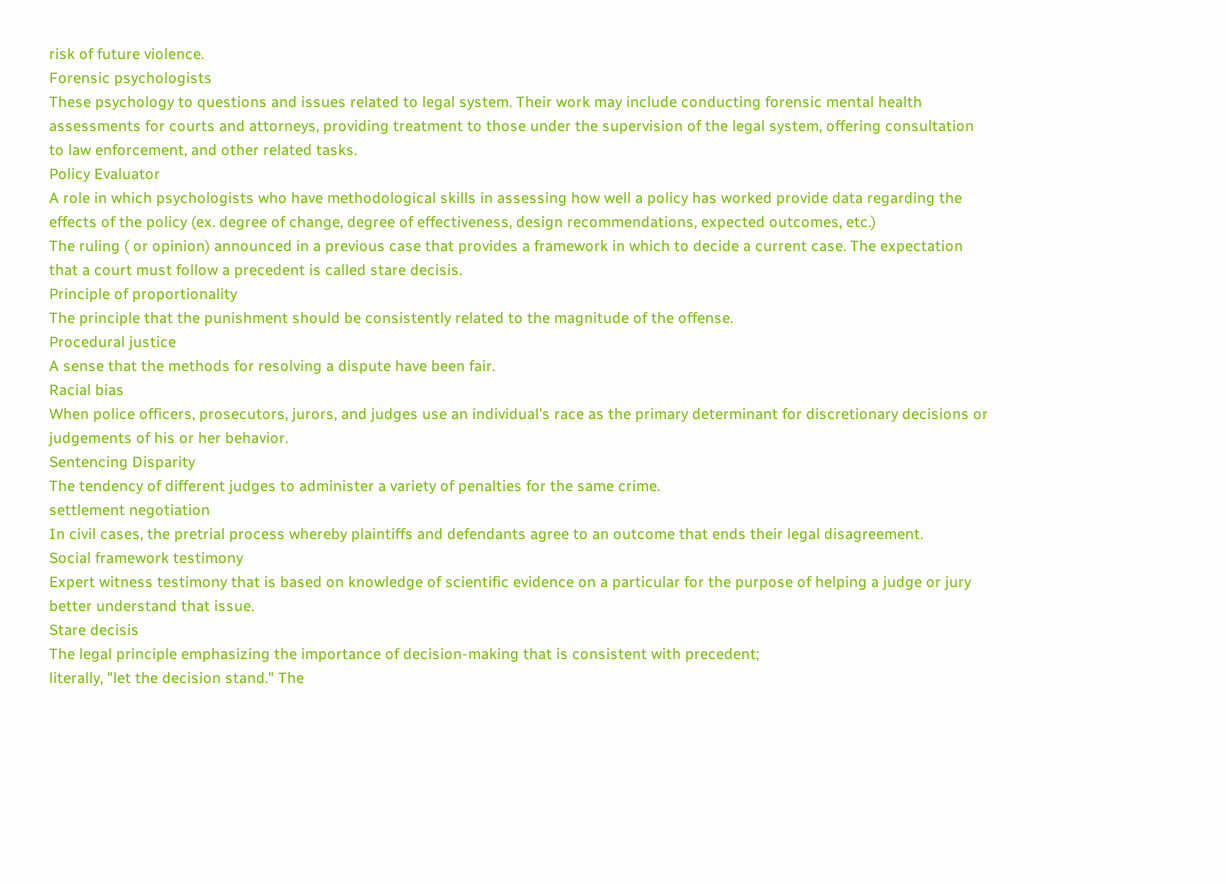risk of future violence.
Forensic psychologists
These psychology to questions and issues related to legal system. Their work may include conducting forensic mental health assessments for courts and attorneys, providing treatment to those under the supervision of the legal system, offering consultation to law enforcement, and other related tasks.
Policy Evaluator
A role in which psychologists who have methodological skills in assessing how well a policy has worked provide data regarding the effects of the policy (ex. degree of change, degree of effectiveness, design recommendations, expected outcomes, etc.)
The ruling ( or opinion) announced in a previous case that provides a framework in which to decide a current case. The expectation that a court must follow a precedent is called stare decisis.
Principle of proportionality
The principle that the punishment should be consistently related to the magnitude of the offense.
Procedural justice
A sense that the methods for resolving a dispute have been fair.
Racial bias
When police officers, prosecutors, jurors, and judges use an individual's race as the primary determinant for discretionary decisions or judgements of his or her behavior.
Sentencing Disparity
The tendency of different judges to administer a variety of penalties for the same crime.
settlement negotiation
In civil cases, the pretrial process whereby plaintiffs and defendants agree to an outcome that ends their legal disagreement.
Social framework testimony
Expert witness testimony that is based on knowledge of scientific evidence on a particular for the purpose of helping a judge or jury better understand that issue.
Stare decisis
The legal principle emphasizing the importance of decision-making that is consistent with precedent;
literally, "let the decision stand." The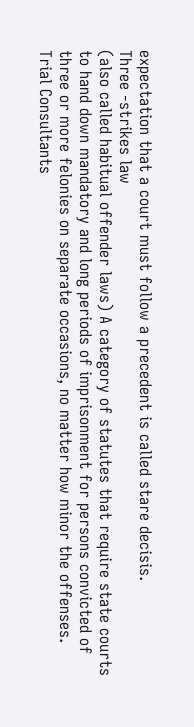expectation that a court must follow a precedent is called stare decisis.
Three -strikes law
(also called habitual offender laws) A category of statutes that require state courts to hand down mandatory and long periods of imprisonment for persons convicted of three or more felonies on separate occasions, no matter how minor the offenses.
Trial Consultants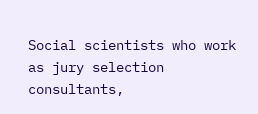Social scientists who work as jury selection consultants,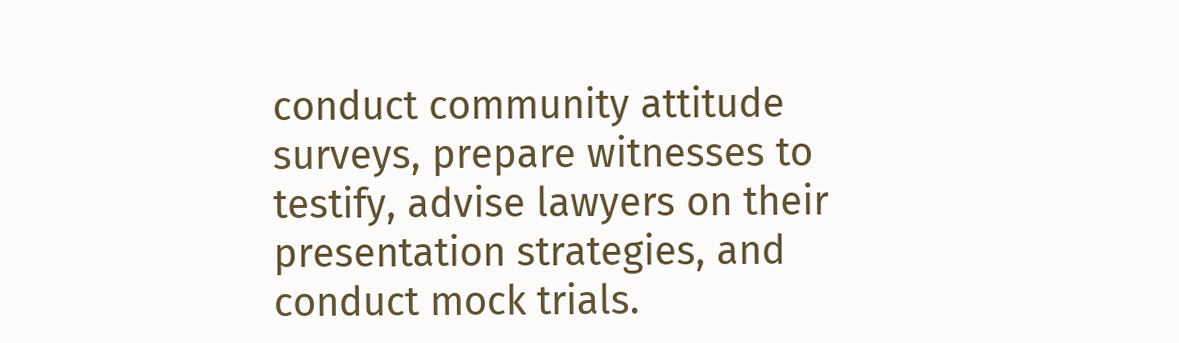conduct community attitude surveys, prepare witnesses to testify, advise lawyers on their presentation strategies, and conduct mock trials.